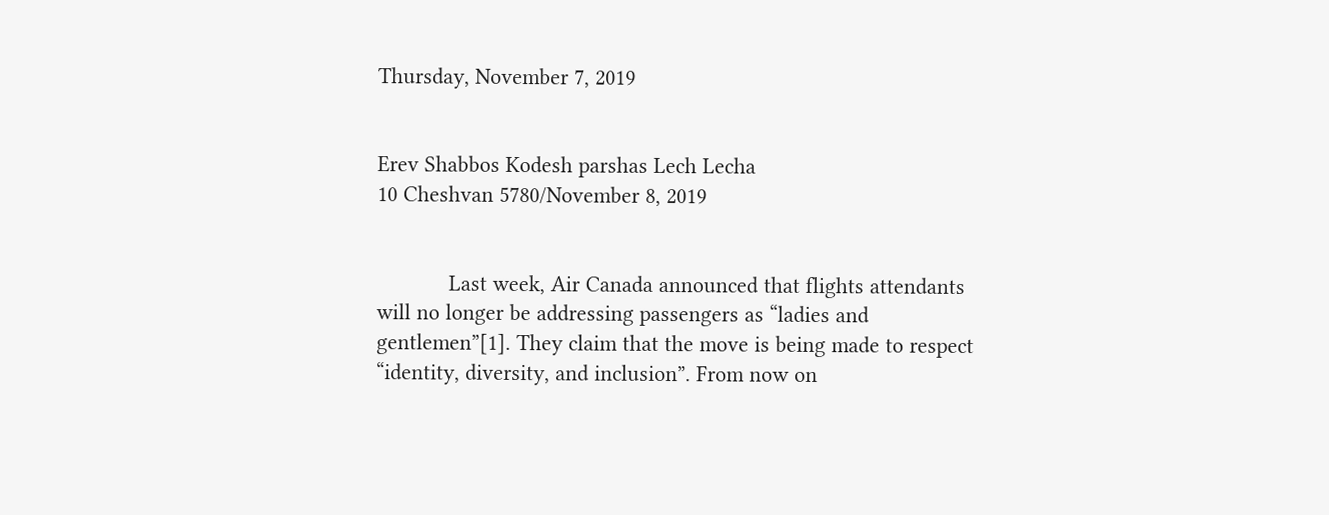Thursday, November 7, 2019


Erev Shabbos Kodesh parshas Lech Lecha
10 Cheshvan 5780/November 8, 2019


            Last week, Air Canada announced that flights attendants will no longer be addressing passengers as “ladies and gentlemen”[1]. They claim that the move is being made to respect “identity, diversity, and inclusion”. From now on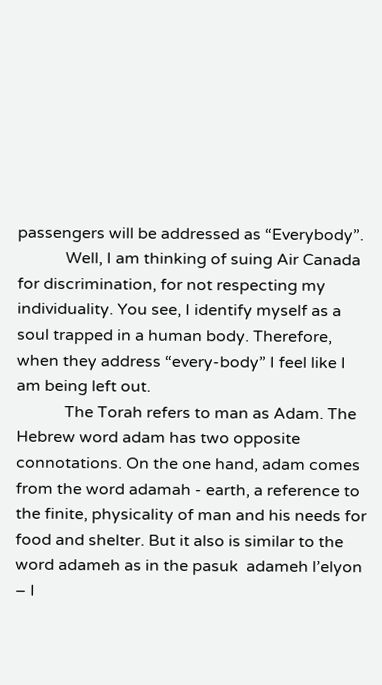passengers will be addressed as “Everybody”.
            Well, I am thinking of suing Air Canada for discrimination, for not respecting my individuality. You see, I identify myself as a soul trapped in a human body. Therefore, when they address “every-body” I feel like I am being left out.
            The Torah refers to man as Adam. The Hebrew word adam has two opposite connotations. On the one hand, adam comes from the word adamah - earth, a reference to the finite, physicality of man and his needs for food and shelter. But it also is similar to the word adameh as in the pasuk  adameh l’elyon – I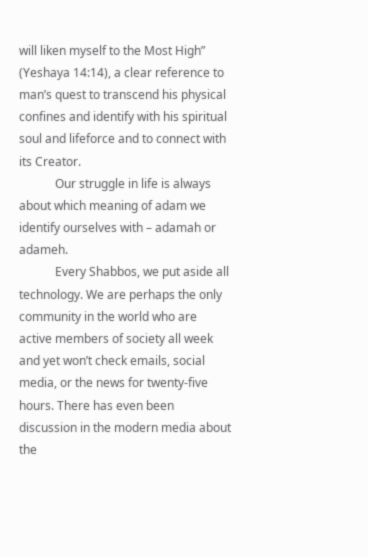will liken myself to the Most High” (Yeshaya 14:14), a clear reference to man’s quest to transcend his physical confines and identify with his spiritual soul and lifeforce and to connect with its Creator.
            Our struggle in life is always about which meaning of adam we identify ourselves with – adamah or adameh.
            Every Shabbos, we put aside all technology. We are perhaps the only community in the world who are active members of society all week and yet won’t check emails, social media, or the news for twenty-five hours. There has even been discussion in the modern media about the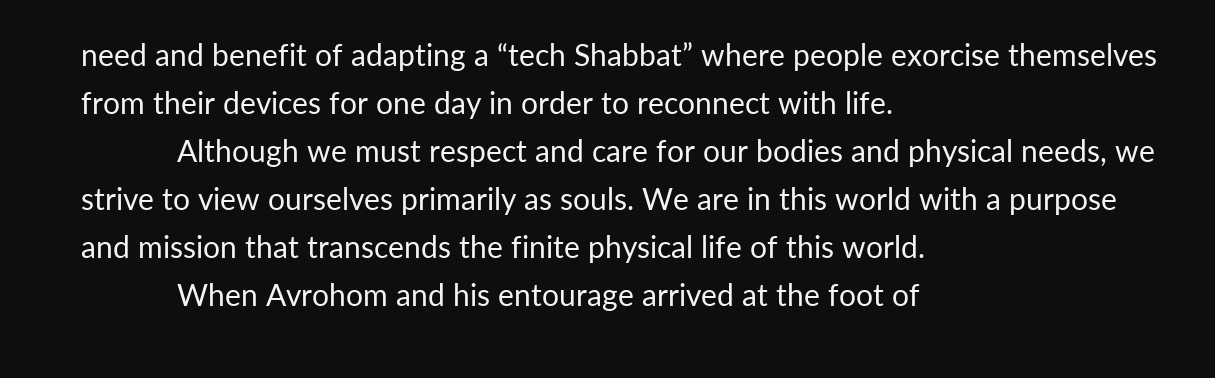need and benefit of adapting a “tech Shabbat” where people exorcise themselves from their devices for one day in order to reconnect with life.
            Although we must respect and care for our bodies and physical needs, we strive to view ourselves primarily as souls. We are in this world with a purpose and mission that transcends the finite physical life of this world.
            When Avrohom and his entourage arrived at the foot of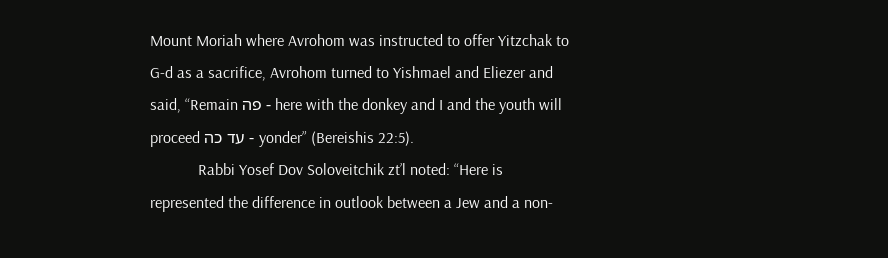Mount Moriah where Avrohom was instructed to offer Yitzchak to G-d as a sacrifice, Avrohom turned to Yishmael and Eliezer and said, “Remain פה - here with the donkey and I and the youth will proceed עד כה - yonder” (Bereishis 22:5).
            Rabbi Yosef Dov Soloveitchik zt’l noted: “Here is represented the difference in outlook between a Jew and a non-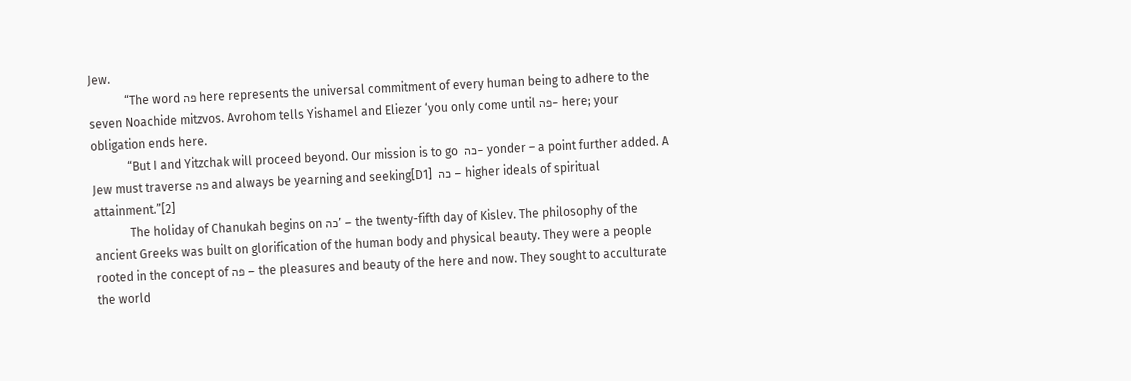Jew.
            “The word פה here represents the universal commitment of every human being to adhere to the seven Noachide mitzvos. Avrohom tells Yishamel and Eliezer ‘you only come until פה- here; your obligation ends here.
            “But I and Yitzchak will proceed beyond. Our mission is to go  כה- yonder – a point further added. A Jew must traverse פה and always be yearning and seeking[D1]  כה – higher ideals of spiritual attainment.”[2]
            The holiday of Chanukah begins on כה' – the twenty-fifth day of Kislev. The philosophy of the ancient Greeks was built on glorification of the human body and physical beauty. They were a people rooted in the concept of פה – the pleasures and beauty of the here and now. They sought to acculturate the world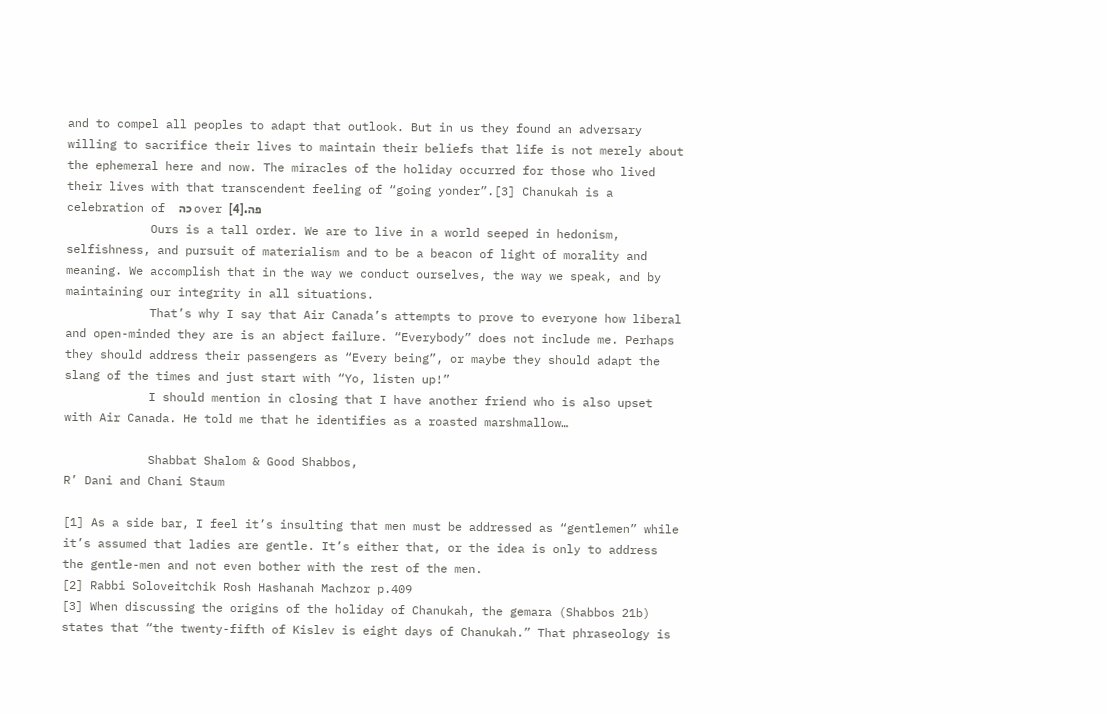and to compel all peoples to adapt that outlook. But in us they found an adversary willing to sacrifice their lives to maintain their beliefs that life is not merely about the ephemeral here and now. The miracles of the holiday occurred for those who lived their lives with that transcendent feeling of “going yonder”.[3] Chanukah is a celebration of  כה over פה.[4]
            Ours is a tall order. We are to live in a world seeped in hedonism, selfishness, and pursuit of materialism and to be a beacon of light of morality and meaning. We accomplish that in the way we conduct ourselves, the way we speak, and by maintaining our integrity in all situations.
            That’s why I say that Air Canada’s attempts to prove to everyone how liberal and open-minded they are is an abject failure. “Everybody” does not include me. Perhaps they should address their passengers as “Every being”, or maybe they should adapt the slang of the times and just start with “Yo, listen up!”
            I should mention in closing that I have another friend who is also upset with Air Canada. He told me that he identifies as a roasted marshmallow…

            Shabbat Shalom & Good Shabbos,
R’ Dani and Chani Staum

[1] As a side bar, I feel it’s insulting that men must be addressed as “gentlemen” while it’s assumed that ladies are gentle. It’s either that, or the idea is only to address the gentle-men and not even bother with the rest of the men.
[2] Rabbi Soloveitchik Rosh Hashanah Machzor p.409
[3] When discussing the origins of the holiday of Chanukah, the gemara (Shabbos 21b) states that “the twenty-fifth of Kislev is eight days of Chanukah.” That phraseology is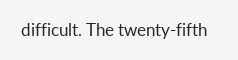difficult. The twenty-fifth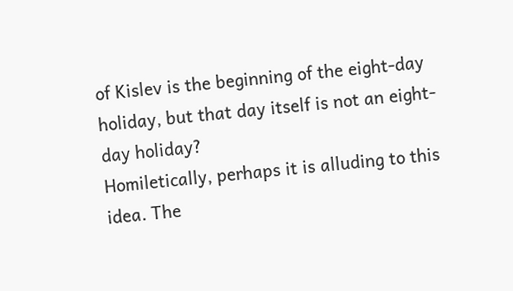of Kislev is the beginning of the eight-day holiday, but that day itself is not an eight-day holiday?
Homiletically, perhaps it is alluding to this idea. The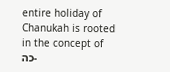entire holiday of Chanukah is rooted in the concept of כה-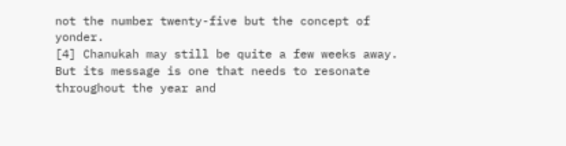not the number twenty-five but the concept of yonder.
[4] Chanukah may still be quite a few weeks away. But its message is one that needs to resonate throughout the year and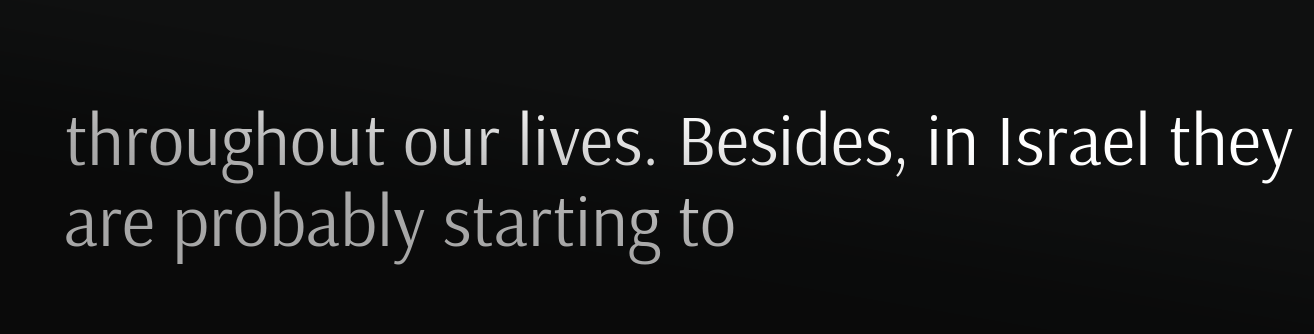throughout our lives. Besides, in Israel they are probably starting to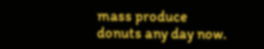mass produce donuts any day now.